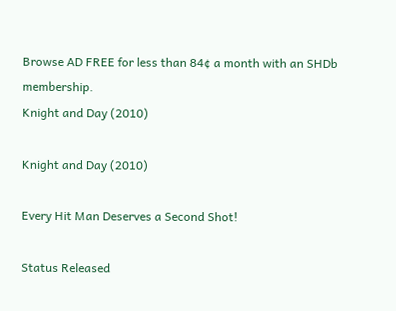Browse AD FREE for less than 84¢ a month with an SHDb membership.
Knight and Day (2010)

Knight and Day (2010)

Every Hit Man Deserves a Second Shot!

Status Released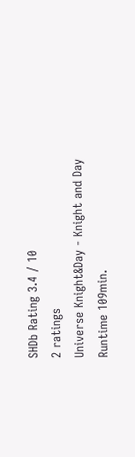SHDb Rating 3.4 / 10
2 ratings
Universe Knight&Day - Knight and Day
Runtime 109min.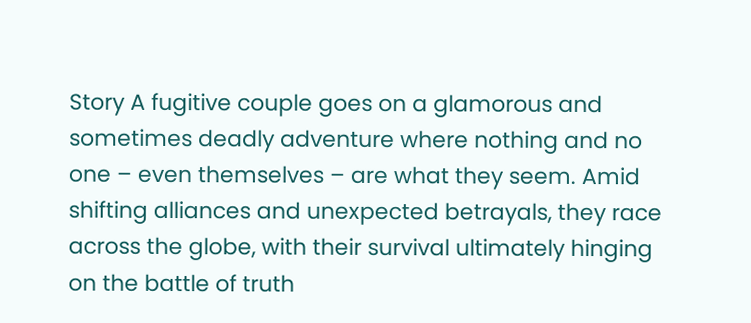Story A fugitive couple goes on a glamorous and sometimes deadly adventure where nothing and no one – even themselves – are what they seem. Amid shifting alliances and unexpected betrayals, they race across the globe, with their survival ultimately hinging on the battle of truth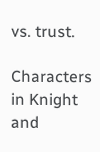vs. trust.

Characters in Knight and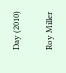Day (2010)

Roy Miller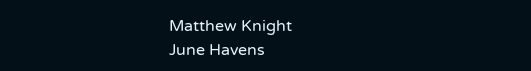Matthew Knight
June Havens